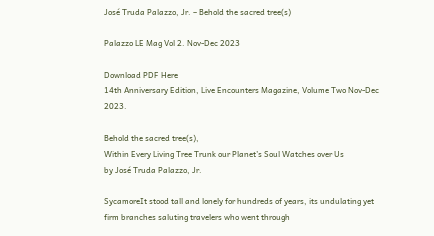José Truda Palazzo, Jr. – Behold the sacred tree(s)

Palazzo LE Mag Vol 2. Nov-Dec 2023

Download PDF Here
14th Anniversary Edition, Live Encounters Magazine, Volume Two Nov-Dec 2023.

Behold the sacred tree(s),
Within Every Living Tree Trunk our Planet’s Soul Watches over Us
by José Truda Palazzo, Jr.

SycamoreIt stood tall and lonely for hundreds of years, its undulating yet firm branches saluting travelers who went through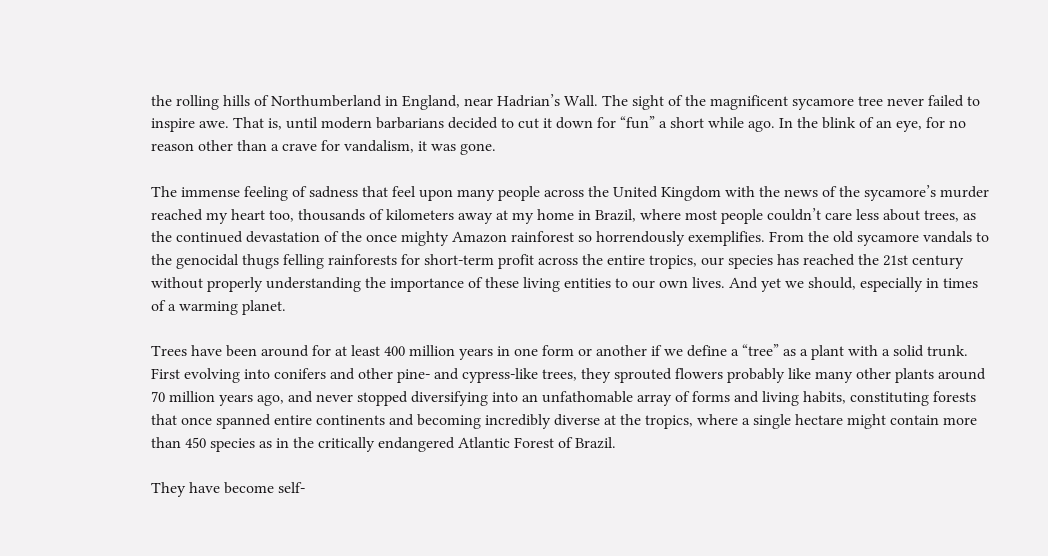the rolling hills of Northumberland in England, near Hadrian’s Wall. The sight of the magnificent sycamore tree never failed to inspire awe. That is, until modern barbarians decided to cut it down for “fun” a short while ago. In the blink of an eye, for no reason other than a crave for vandalism, it was gone.

The immense feeling of sadness that feel upon many people across the United Kingdom with the news of the sycamore’s murder reached my heart too, thousands of kilometers away at my home in Brazil, where most people couldn’t care less about trees, as the continued devastation of the once mighty Amazon rainforest so horrendously exemplifies. From the old sycamore vandals to the genocidal thugs felling rainforests for short-term profit across the entire tropics, our species has reached the 21st century without properly understanding the importance of these living entities to our own lives. And yet we should, especially in times of a warming planet.

Trees have been around for at least 400 million years in one form or another if we define a “tree” as a plant with a solid trunk. First evolving into conifers and other pine- and cypress-like trees, they sprouted flowers probably like many other plants around 70 million years ago, and never stopped diversifying into an unfathomable array of forms and living habits, constituting forests that once spanned entire continents and becoming incredibly diverse at the tropics, where a single hectare might contain more than 450 species as in the critically endangered Atlantic Forest of Brazil.

They have become self-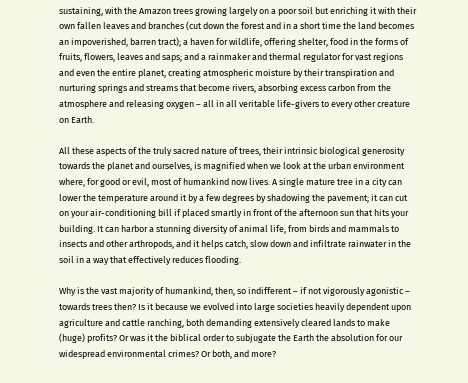sustaining, with the Amazon trees growing largely on a poor soil but enriching it with their own fallen leaves and branches (cut down the forest and in a short time the land becomes an impoverished, barren tract); a haven for wildlife, offering shelter, food in the forms of fruits, flowers, leaves and saps; and a rainmaker and thermal regulator for vast regions and even the entire planet, creating atmospheric moisture by their transpiration and nurturing springs and streams that become rivers, absorbing excess carbon from the atmosphere and releasing oxygen – all in all veritable life-givers to every other creature on Earth.

All these aspects of the truly sacred nature of trees, their intrinsic biological generosity towards the planet and ourselves, is magnified when we look at the urban environment where, for good or evil, most of humankind now lives. A single mature tree in a city can lower the temperature around it by a few degrees by shadowing the pavement; it can cut on your air-conditioning bill if placed smartly in front of the afternoon sun that hits your building. It can harbor a stunning diversity of animal life, from birds and mammals to insects and other arthropods, and it helps catch, slow down and infiltrate rainwater in the soil in a way that effectively reduces flooding.

Why is the vast majority of humankind, then, so indifferent – if not vigorously agonistic – towards trees then? Is it because we evolved into large societies heavily dependent upon agriculture and cattle ranching, both demanding extensively cleared lands to make (huge) profits? Or was it the biblical order to subjugate the Earth the absolution for our widespread environmental crimes? Or both, and more?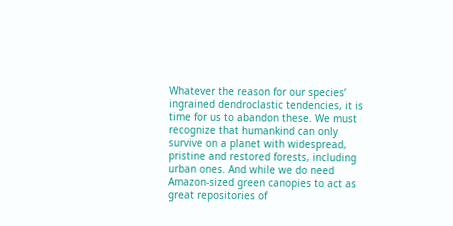Whatever the reason for our species’ ingrained dendroclastic tendencies, it is time for us to abandon these. We must recognize that humankind can only survive on a planet with widespread, pristine and restored forests, including urban ones. And while we do need Amazon-sized green canopies to act as great repositories of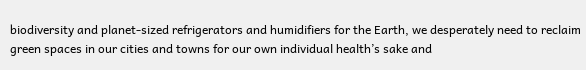biodiversity and planet-sized refrigerators and humidifiers for the Earth, we desperately need to reclaim green spaces in our cities and towns for our own individual health’s sake and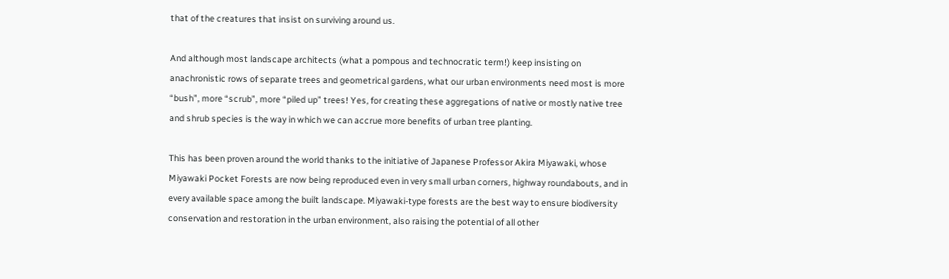that of the creatures that insist on surviving around us.

And although most landscape architects (what a pompous and technocratic term!) keep insisting on anachronistic rows of separate trees and geometrical gardens, what our urban environments need most is more “bush”, more “scrub”, more “piled up” trees! Yes, for creating these aggregations of native or mostly native tree and shrub species is the way in which we can accrue more benefits of urban tree planting.

This has been proven around the world thanks to the initiative of Japanese Professor Akira Miyawaki, whose Miyawaki Pocket Forests are now being reproduced even in very small urban corners, highway roundabouts, and in every available space among the built landscape. Miyawaki-type forests are the best way to ensure biodiversity conservation and restoration in the urban environment, also raising the potential of all other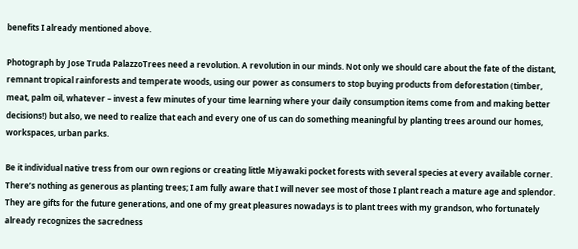benefits I already mentioned above.

Photograph by Jose Truda PalazzoTrees need a revolution. A revolution in our minds. Not only we should care about the fate of the distant, remnant tropical rainforests and temperate woods, using our power as consumers to stop buying products from deforestation (timber, meat, palm oil, whatever – invest a few minutes of your time learning where your daily consumption items come from and making better decisions!) but also, we need to realize that each and every one of us can do something meaningful by planting trees around our homes, workspaces, urban parks.

Be it individual native tress from our own regions or creating little Miyawaki pocket forests with several species at every available corner. There’s nothing as generous as planting trees; I am fully aware that I will never see most of those I plant reach a mature age and splendor. They are gifts for the future generations, and one of my great pleasures nowadays is to plant trees with my grandson, who fortunately already recognizes the sacredness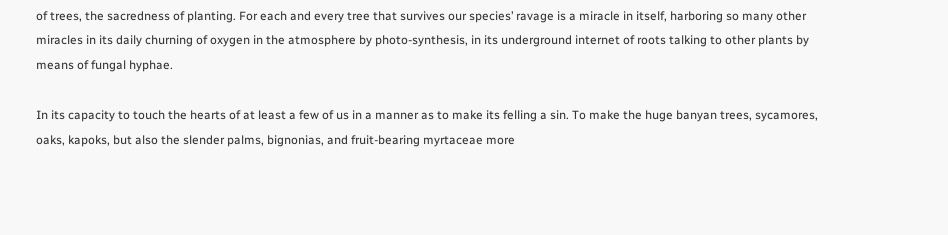of trees, the sacredness of planting. For each and every tree that survives our species’ ravage is a miracle in itself, harboring so many other miracles in its daily churning of oxygen in the atmosphere by photo-synthesis, in its underground internet of roots talking to other plants by means of fungal hyphae.

In its capacity to touch the hearts of at least a few of us in a manner as to make its felling a sin. To make the huge banyan trees, sycamores, oaks, kapoks, but also the slender palms, bignonias, and fruit-bearing myrtaceae more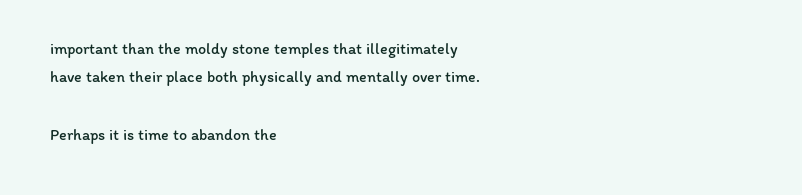important than the moldy stone temples that illegitimately have taken their place both physically and mentally over time.

Perhaps it is time to abandon the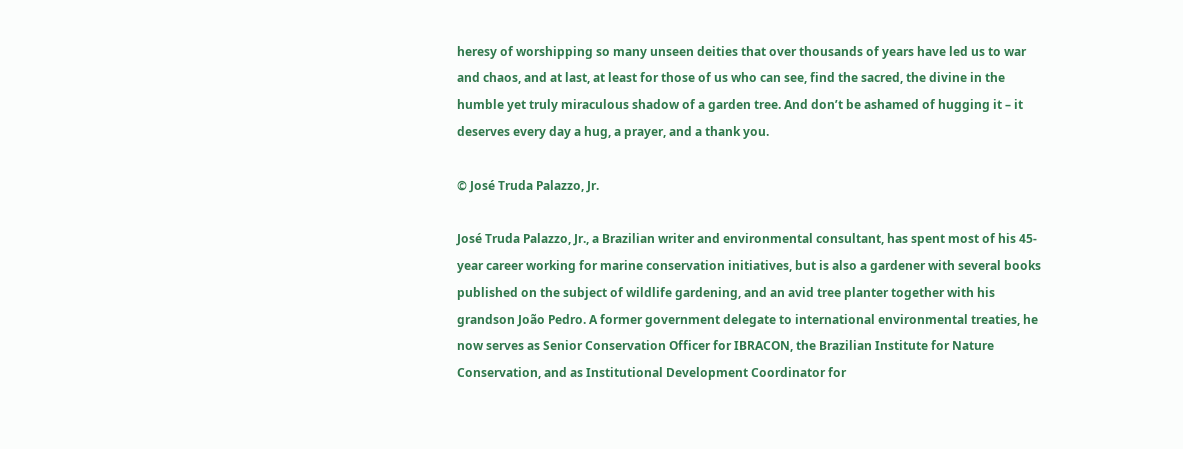heresy of worshipping so many unseen deities that over thousands of years have led us to war and chaos, and at last, at least for those of us who can see, find the sacred, the divine in the humble yet truly miraculous shadow of a garden tree. And don’t be ashamed of hugging it – it deserves every day a hug, a prayer, and a thank you.

© José Truda Palazzo, Jr.

José Truda Palazzo, Jr., a Brazilian writer and environmental consultant, has spent most of his 45-year career working for marine conservation initiatives, but is also a gardener with several books published on the subject of wildlife gardening, and an avid tree planter together with his grandson João Pedro. A former government delegate to international environmental treaties, he now serves as Senior Conservation Officer for IBRACON, the Brazilian Institute for Nature Conservation, and as Institutional Development Coordinator for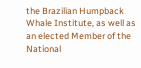the Brazilian Humpback Whale Institute, as well as an elected Member of the National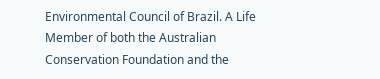Environmental Council of Brazil. A Life Member of both the Australian Conservation Foundation and the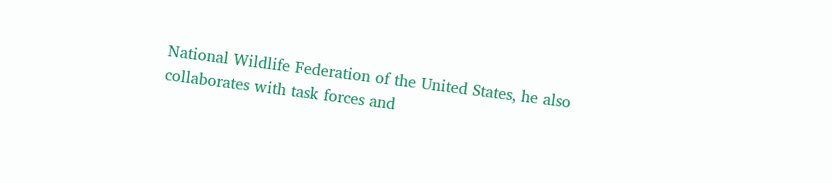National Wildlife Federation of the United States, he also collaborates with task forces and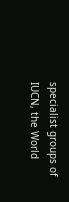specialist groups of IUCN, the World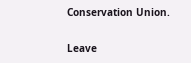Conservation Union.

Leave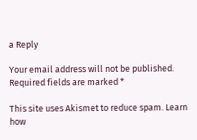a Reply

Your email address will not be published. Required fields are marked *

This site uses Akismet to reduce spam. Learn how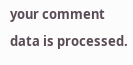your comment data is processed.